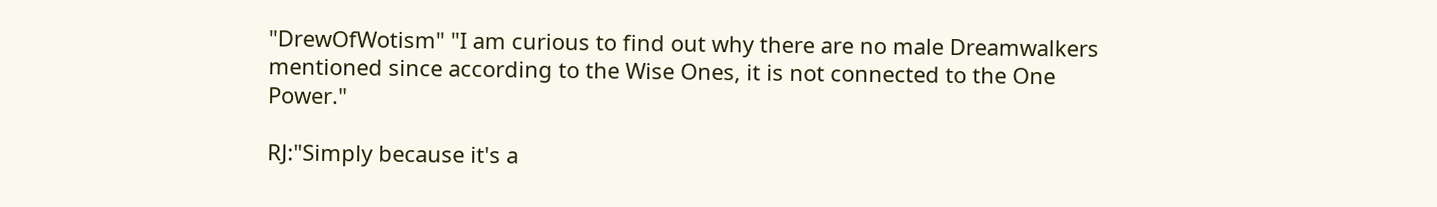"DrewOfWotism" "I am curious to find out why there are no male Dreamwalkers mentioned since according to the Wise Ones, it is not connected to the One Power."

RJ:"Simply because it's a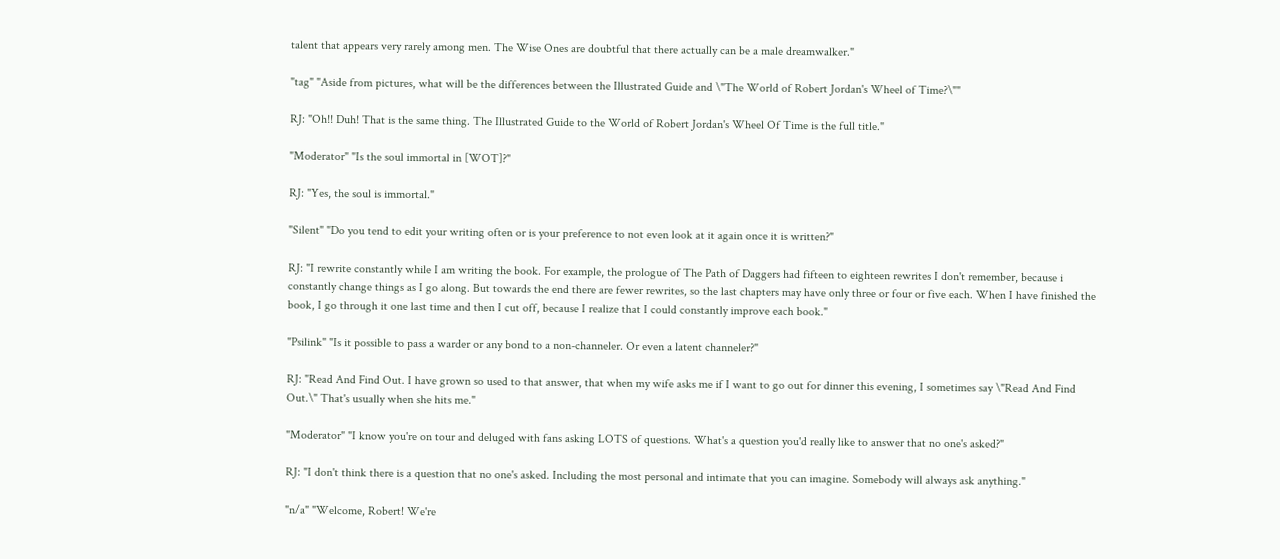talent that appears very rarely among men. The Wise Ones are doubtful that there actually can be a male dreamwalker."

"tag" "Aside from pictures, what will be the differences between the Illustrated Guide and \"The World of Robert Jordan's Wheel of Time?\""

RJ: "Oh!! Duh! That is the same thing. The Illustrated Guide to the World of Robert Jordan's Wheel Of Time is the full title."

"Moderator" "Is the soul immortal in [WOT]?"

RJ: "Yes, the soul is immortal."

"Silent" "Do you tend to edit your writing often or is your preference to not even look at it again once it is written?"

RJ: "I rewrite constantly while I am writing the book. For example, the prologue of The Path of Daggers had fifteen to eighteen rewrites I don't remember, because i constantly change things as I go along. But towards the end there are fewer rewrites, so the last chapters may have only three or four or five each. When I have finished the book, I go through it one last time and then I cut off, because I realize that I could constantly improve each book."

"Psilink" "Is it possible to pass a warder or any bond to a non-channeler. Or even a latent channeler?"

RJ: "Read And Find Out. I have grown so used to that answer, that when my wife asks me if I want to go out for dinner this evening, I sometimes say \"Read And Find Out.\" That's usually when she hits me."

"Moderator" "I know you're on tour and deluged with fans asking LOTS of questions. What's a question you'd really like to answer that no one's asked?"

RJ: "I don't think there is a question that no one's asked. Including the most personal and intimate that you can imagine. Somebody will always ask anything."

"n/a" "Welcome, Robert! We're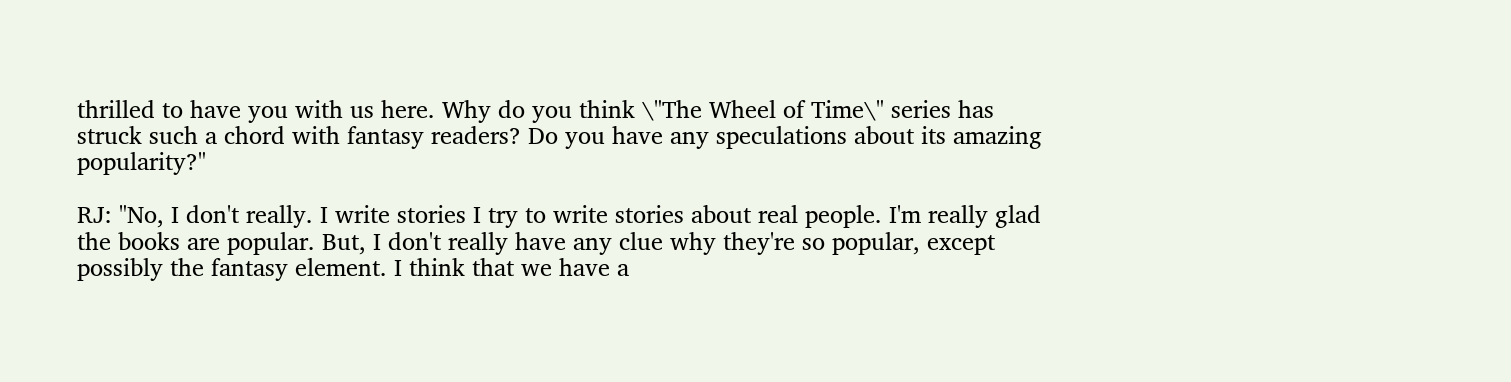thrilled to have you with us here. Why do you think \"The Wheel of Time\" series has struck such a chord with fantasy readers? Do you have any speculations about its amazing popularity?"

RJ: "No, I don't really. I write stories I try to write stories about real people. I'm really glad the books are popular. But, I don't really have any clue why they're so popular, except possibly the fantasy element. I think that we have a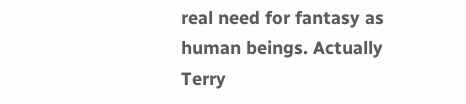real need for fantasy as human beings. Actually Terry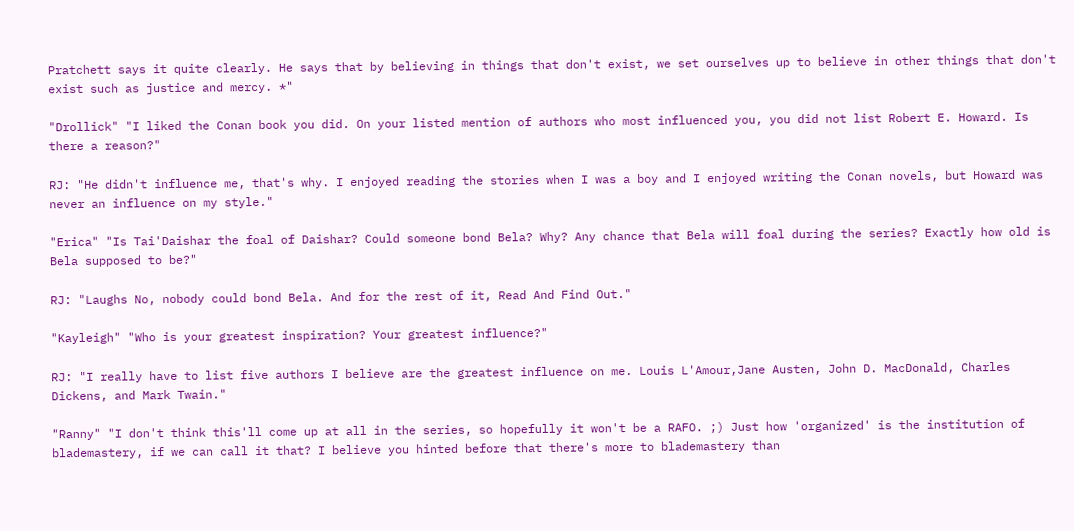Pratchett says it quite clearly. He says that by believing in things that don't exist, we set ourselves up to believe in other things that don't exist such as justice and mercy. *"

"Drollick" "I liked the Conan book you did. On your listed mention of authors who most influenced you, you did not list Robert E. Howard. Is there a reason?"

RJ: "He didn't influence me, that's why. I enjoyed reading the stories when I was a boy and I enjoyed writing the Conan novels, but Howard was never an influence on my style."

"Erica" "Is Tai'Daishar the foal of Daishar? Could someone bond Bela? Why? Any chance that Bela will foal during the series? Exactly how old is Bela supposed to be?"

RJ: "Laughs No, nobody could bond Bela. And for the rest of it, Read And Find Out."

"Kayleigh" "Who is your greatest inspiration? Your greatest influence?"

RJ: "I really have to list five authors I believe are the greatest influence on me. Louis L'Amour,Jane Austen, John D. MacDonald, Charles Dickens, and Mark Twain."

"Ranny" "I don't think this'll come up at all in the series, so hopefully it won't be a RAFO. ;) Just how 'organized' is the institution of blademastery, if we can call it that? I believe you hinted before that there's more to blademastery than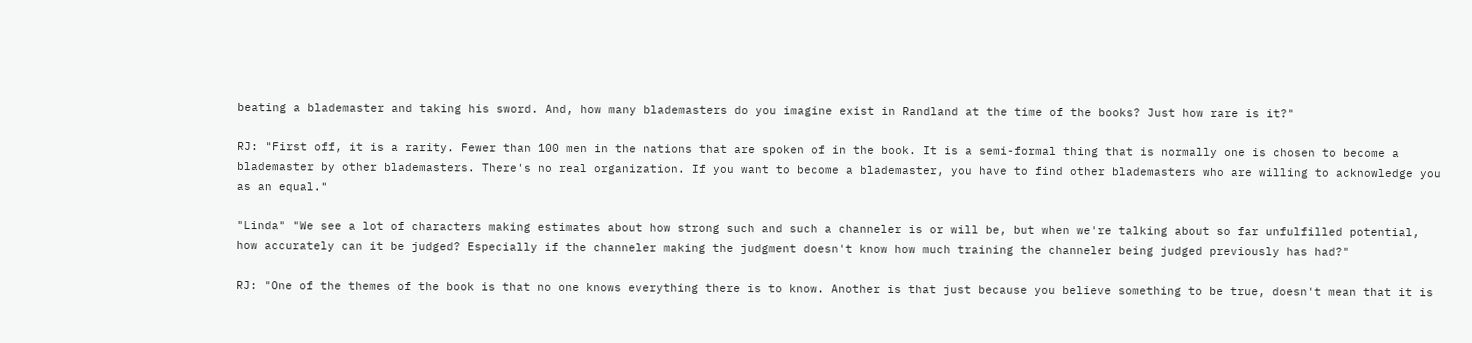beating a blademaster and taking his sword. And, how many blademasters do you imagine exist in Randland at the time of the books? Just how rare is it?"

RJ: "First off, it is a rarity. Fewer than 100 men in the nations that are spoken of in the book. It is a semi-formal thing that is normally one is chosen to become a blademaster by other blademasters. There's no real organization. If you want to become a blademaster, you have to find other blademasters who are willing to acknowledge you as an equal."

"Linda" "We see a lot of characters making estimates about how strong such and such a channeler is or will be, but when we're talking about so far unfulfilled potential, how accurately can it be judged? Especially if the channeler making the judgment doesn't know how much training the channeler being judged previously has had?"

RJ: "One of the themes of the book is that no one knows everything there is to know. Another is that just because you believe something to be true, doesn't mean that it is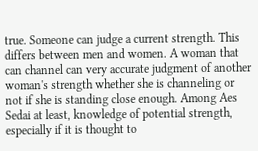true. Someone can judge a current strength. This differs between men and women. A woman that can channel can very accurate judgment of another woman's strength whether she is channeling or not if she is standing close enough. Among Aes Sedai at least, knowledge of potential strength, especially if it is thought to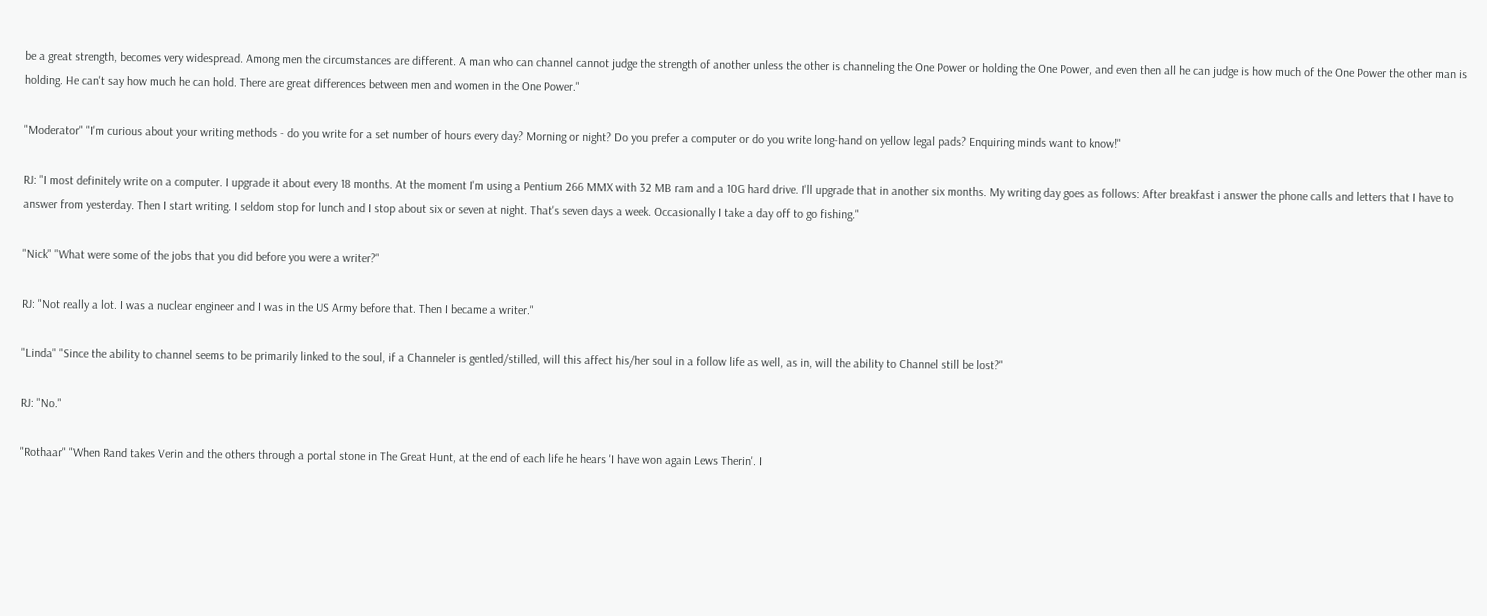be a great strength, becomes very widespread. Among men the circumstances are different. A man who can channel cannot judge the strength of another unless the other is channeling the One Power or holding the One Power, and even then all he can judge is how much of the One Power the other man is holding. He can't say how much he can hold. There are great differences between men and women in the One Power."

"Moderator" "I'm curious about your writing methods - do you write for a set number of hours every day? Morning or night? Do you prefer a computer or do you write long-hand on yellow legal pads? Enquiring minds want to know!"

RJ: "I most definitely write on a computer. I upgrade it about every 18 months. At the moment I'm using a Pentium 266 MMX with 32 MB ram and a 10G hard drive. I'll upgrade that in another six months. My writing day goes as follows: After breakfast i answer the phone calls and letters that I have to answer from yesterday. Then I start writing. I seldom stop for lunch and I stop about six or seven at night. That's seven days a week. Occasionally I take a day off to go fishing."

"Nick" "What were some of the jobs that you did before you were a writer?"

RJ: "Not really a lot. I was a nuclear engineer and I was in the US Army before that. Then I became a writer."

"Linda" "Since the ability to channel seems to be primarily linked to the soul, if a Channeler is gentled/stilled, will this affect his/her soul in a follow life as well, as in, will the ability to Channel still be lost?"

RJ: "No."

"Rothaar" "When Rand takes Verin and the others through a portal stone in The Great Hunt, at the end of each life he hears 'I have won again Lews Therin'. I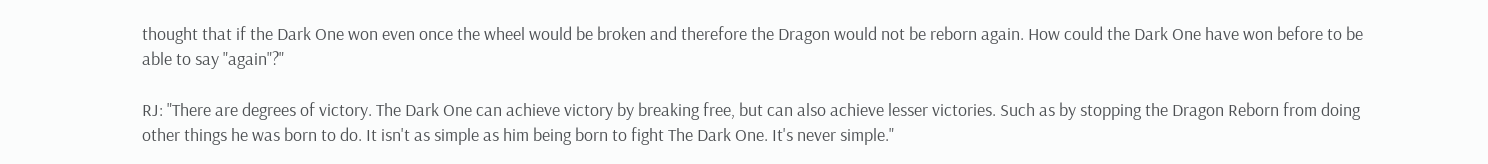thought that if the Dark One won even once the wheel would be broken and therefore the Dragon would not be reborn again. How could the Dark One have won before to be able to say "again"?"

RJ: "There are degrees of victory. The Dark One can achieve victory by breaking free, but can also achieve lesser victories. Such as by stopping the Dragon Reborn from doing other things he was born to do. It isn't as simple as him being born to fight The Dark One. It's never simple."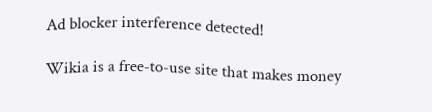Ad blocker interference detected!

Wikia is a free-to-use site that makes money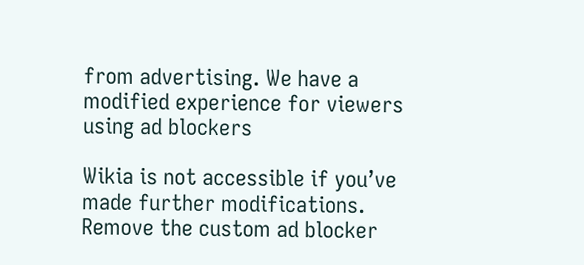from advertising. We have a modified experience for viewers using ad blockers

Wikia is not accessible if you’ve made further modifications. Remove the custom ad blocker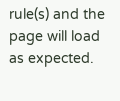rule(s) and the page will load as expected.